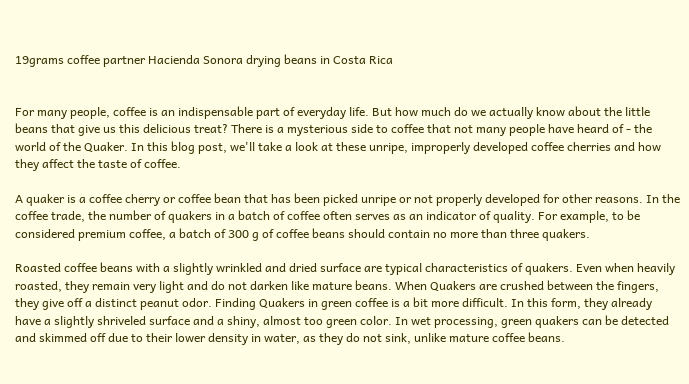19grams coffee partner Hacienda Sonora drying beans in Costa Rica


For many people, coffee is an indispensable part of everyday life. But how much do we actually know about the little beans that give us this delicious treat? There is a mysterious side to coffee that not many people have heard of - the world of the Quaker. In this blog post, we'll take a look at these unripe, improperly developed coffee cherries and how they affect the taste of coffee.

A quaker is a coffee cherry or coffee bean that has been picked unripe or not properly developed for other reasons. In the coffee trade, the number of quakers in a batch of coffee often serves as an indicator of quality. For example, to be considered premium coffee, a batch of 300 g of coffee beans should contain no more than three quakers.

Roasted coffee beans with a slightly wrinkled and dried surface are typical characteristics of quakers. Even when heavily roasted, they remain very light and do not darken like mature beans. When Quakers are crushed between the fingers, they give off a distinct peanut odor. Finding Quakers in green coffee is a bit more difficult. In this form, they already have a slightly shriveled surface and a shiny, almost too green color. In wet processing, green quakers can be detected and skimmed off due to their lower density in water, as they do not sink, unlike mature coffee beans.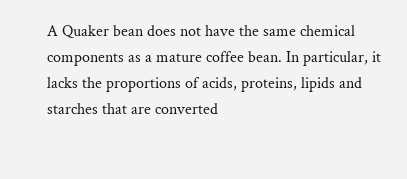A Quaker bean does not have the same chemical components as a mature coffee bean. In particular, it lacks the proportions of acids, proteins, lipids and starches that are converted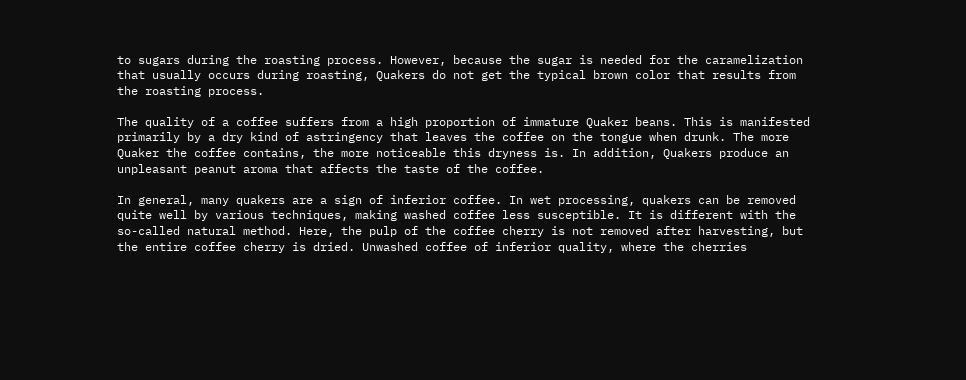to sugars during the roasting process. However, because the sugar is needed for the caramelization that usually occurs during roasting, Quakers do not get the typical brown color that results from the roasting process.

The quality of a coffee suffers from a high proportion of immature Quaker beans. This is manifested primarily by a dry kind of astringency that leaves the coffee on the tongue when drunk. The more Quaker the coffee contains, the more noticeable this dryness is. In addition, Quakers produce an unpleasant peanut aroma that affects the taste of the coffee.

In general, many quakers are a sign of inferior coffee. In wet processing, quakers can be removed quite well by various techniques, making washed coffee less susceptible. It is different with the so-called natural method. Here, the pulp of the coffee cherry is not removed after harvesting, but the entire coffee cherry is dried. Unwashed coffee of inferior quality, where the cherries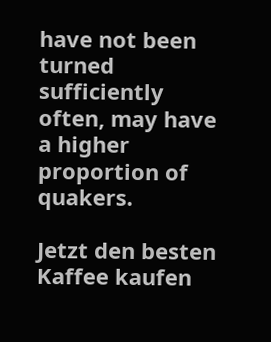have not been turned sufficiently often, may have a higher proportion of quakers.

Jetzt den besten Kaffee kaufen